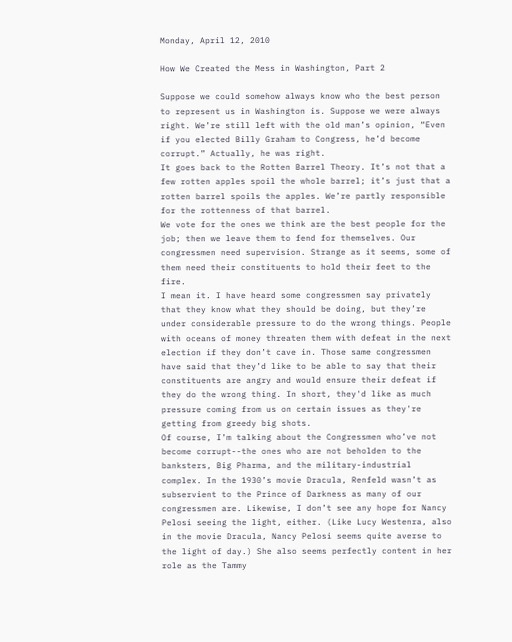Monday, April 12, 2010

How We Created the Mess in Washington, Part 2

Suppose we could somehow always know who the best person to represent us in Washington is. Suppose we were always right. We’re still left with the old man’s opinion, “Even if you elected Billy Graham to Congress, he’d become corrupt.” Actually, he was right.
It goes back to the Rotten Barrel Theory. It’s not that a few rotten apples spoil the whole barrel; it’s just that a rotten barrel spoils the apples. We’re partly responsible for the rottenness of that barrel.
We vote for the ones we think are the best people for the job; then we leave them to fend for themselves. Our congressmen need supervision. Strange as it seems, some of them need their constituents to hold their feet to the fire.
I mean it. I have heard some congressmen say privately that they know what they should be doing, but they’re under considerable pressure to do the wrong things. People with oceans of money threaten them with defeat in the next election if they don’t cave in. Those same congressmen have said that they’d like to be able to say that their constituents are angry and would ensure their defeat if they do the wrong thing. In short, they'd like as much pressure coming from us on certain issues as they're getting from greedy big shots.
Of course, I’m talking about the Congressmen who’ve not become corrupt--the ones who are not beholden to the banksters, Big Pharma, and the military-industrial complex. In the 1930’s movie Dracula, Renfeld wasn’t as subservient to the Prince of Darkness as many of our congressmen are. Likewise, I don’t see any hope for Nancy Pelosi seeing the light, either. (Like Lucy Westenra, also in the movie Dracula, Nancy Pelosi seems quite averse to the light of day.) She also seems perfectly content in her role as the Tammy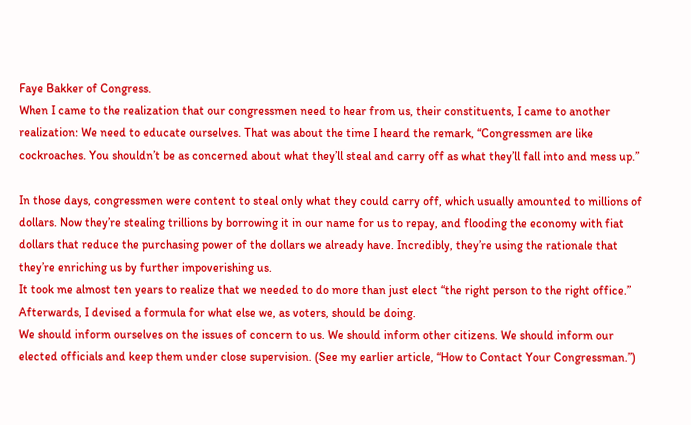Faye Bakker of Congress.
When I came to the realization that our congressmen need to hear from us, their constituents, I came to another realization: We need to educate ourselves. That was about the time I heard the remark, “Congressmen are like cockroaches. You shouldn’t be as concerned about what they’ll steal and carry off as what they’ll fall into and mess up.”

In those days, congressmen were content to steal only what they could carry off, which usually amounted to millions of dollars. Now they’re stealing trillions by borrowing it in our name for us to repay, and flooding the economy with fiat dollars that reduce the purchasing power of the dollars we already have. Incredibly, they’re using the rationale that they’re enriching us by further impoverishing us.
It took me almost ten years to realize that we needed to do more than just elect “the right person to the right office.” Afterwards, I devised a formula for what else we, as voters, should be doing.
We should inform ourselves on the issues of concern to us. We should inform other citizens. We should inform our elected officials and keep them under close supervision. (See my earlier article, “How to Contact Your Congressman.”)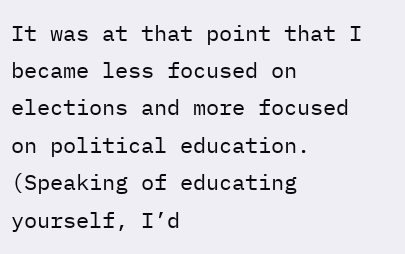It was at that point that I became less focused on elections and more focused on political education.
(Speaking of educating yourself, I’d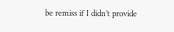be remiss if I didn’t provide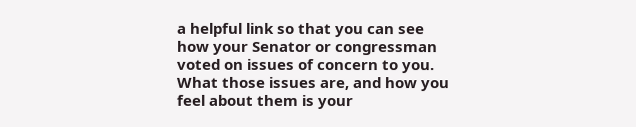a helpful link so that you can see how your Senator or congressman voted on issues of concern to you. What those issues are, and how you feel about them is your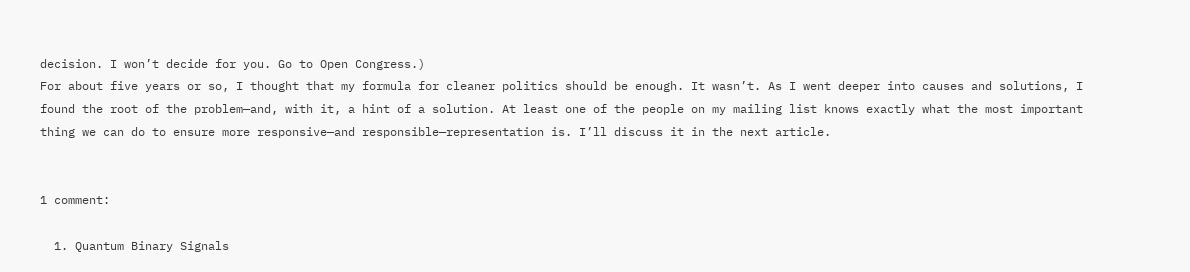decision. I won’t decide for you. Go to Open Congress.)
For about five years or so, I thought that my formula for cleaner politics should be enough. It wasn’t. As I went deeper into causes and solutions, I found the root of the problem—and, with it, a hint of a solution. At least one of the people on my mailing list knows exactly what the most important thing we can do to ensure more responsive—and responsible—representation is. I’ll discuss it in the next article.


1 comment:

  1. Quantum Binary Signals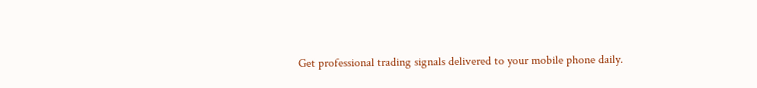Get professional trading signals delivered to your mobile phone daily.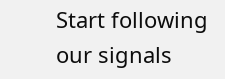Start following our signals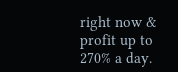right now & profit up to 270% a day.